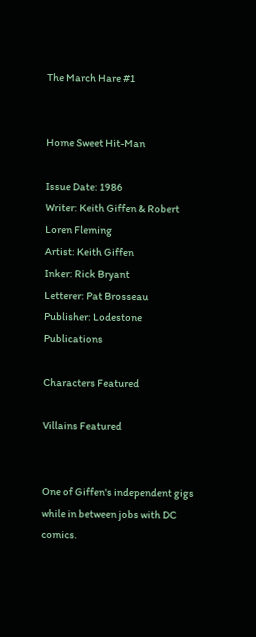The March Hare #1


Home Sweet Hit-Man

Issue Date: 1986
Writer: Keith Giffen & Robert Loren Fleming
Artist: Keith Giffen
Inker: Rick Bryant
Letterer: Pat Brosseau
Publisher: Lodestone Publications

Characters Featured

Villains Featured


One of Giffen's independent gigs while in between jobs with DC comics.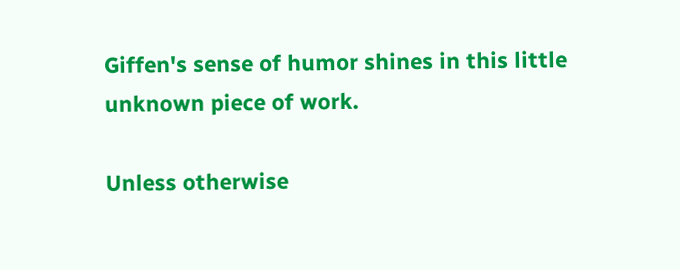Giffen's sense of humor shines in this little unknown piece of work.

Unless otherwise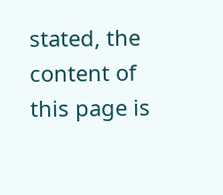stated, the content of this page is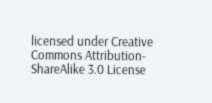licensed under Creative Commons Attribution-ShareAlike 3.0 License